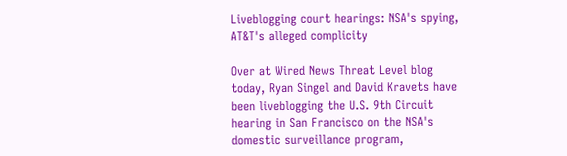Liveblogging court hearings: NSA's spying, AT&T's alleged complicity

Over at Wired News Threat Level blog today, Ryan Singel and David Kravets have been liveblogging the U.S. 9th Circuit hearing in San Francisco on the NSA's domestic surveillance program,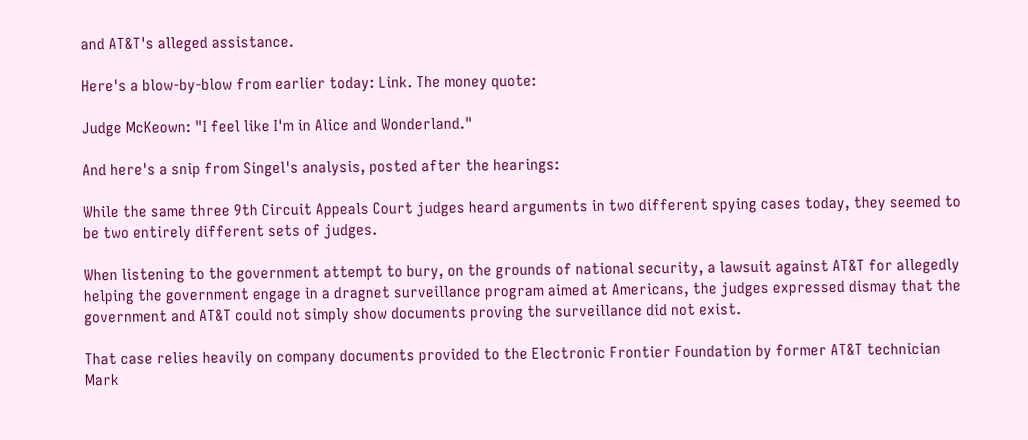and AT&T's alleged assistance.

Here's a blow-by-blow from earlier today: Link. The money quote:

Judge McKeown: "I feel like I'm in Alice and Wonderland."

And here's a snip from Singel's analysis, posted after the hearings:

While the same three 9th Circuit Appeals Court judges heard arguments in two different spying cases today, they seemed to be two entirely different sets of judges.

When listening to the government attempt to bury, on the grounds of national security, a lawsuit against AT&T for allegedly helping the government engage in a dragnet surveillance program aimed at Americans, the judges expressed dismay that the government and AT&T could not simply show documents proving the surveillance did not exist.

That case relies heavily on company documents provided to the Electronic Frontier Foundation by former AT&T technician Mark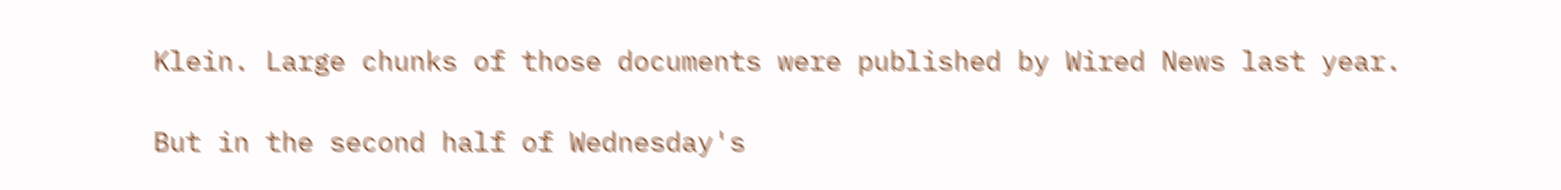Klein. Large chunks of those documents were published by Wired News last year.

But in the second half of Wednesday's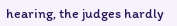hearing, the judges hardly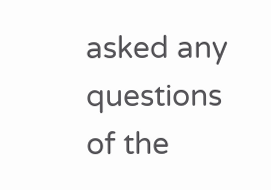asked any questions of the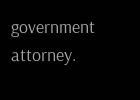government attorney.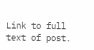Link to full text of post.